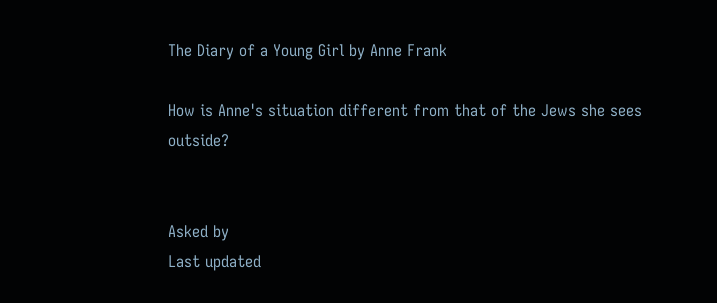The Diary of a Young Girl by Anne Frank

How is Anne's situation different from that of the Jews she sees outside?


Asked by
Last updated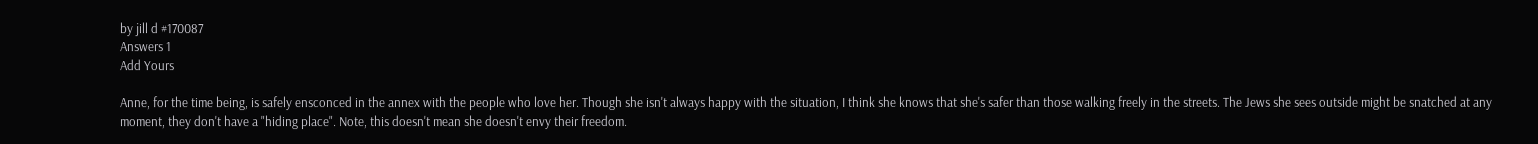by jill d #170087
Answers 1
Add Yours

Anne, for the time being, is safely ensconced in the annex with the people who love her. Though she isn't always happy with the situation, I think she knows that she's safer than those walking freely in the streets. The Jews she sees outside might be snatched at any moment, they don't have a "hiding place". Note, this doesn't mean she doesn't envy their freedom.